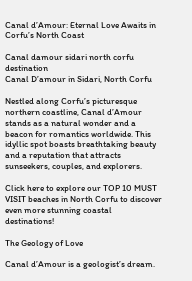Canal d’Amour: Eternal Love Awaits in Corfu’s North Coast

Canal damour sidari north corfu destination
Canal D’amour in Sidari, North Corfu

Nestled along Corfu’s picturesque northern coastline, Canal d’Amour stands as a natural wonder and a beacon for romantics worldwide. This idyllic spot boasts breathtaking beauty and a reputation that attracts sunseekers, couples, and explorers.

Click here to explore our TOP 10 MUST VISIT beaches in North Corfu to discover even more stunning coastal destinations!

The Geology of Love

Canal d’Amour is a geologist’s dream.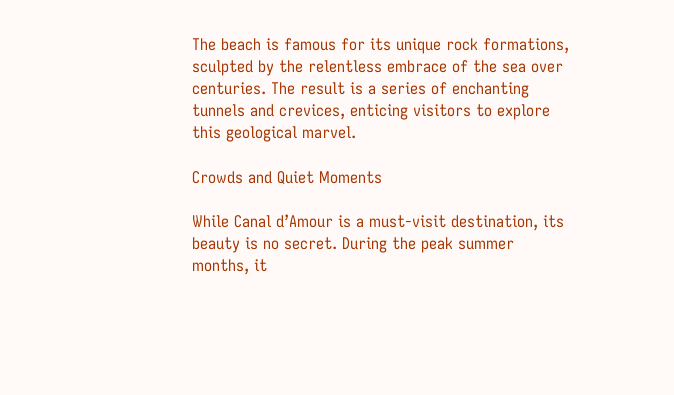The beach is famous for its unique rock formations, sculpted by the relentless embrace of the sea over centuries. The result is a series of enchanting tunnels and crevices, enticing visitors to explore this geological marvel.

Crowds and Quiet Moments

While Canal d’Amour is a must-visit destination, its beauty is no secret. During the peak summer months, it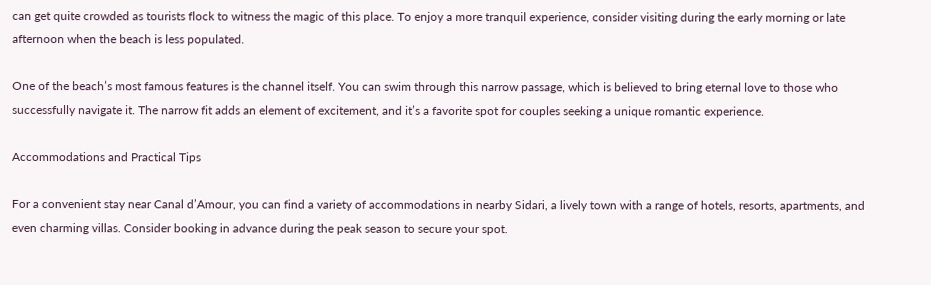can get quite crowded as tourists flock to witness the magic of this place. To enjoy a more tranquil experience, consider visiting during the early morning or late afternoon when the beach is less populated.

One of the beach’s most famous features is the channel itself. You can swim through this narrow passage, which is believed to bring eternal love to those who successfully navigate it. The narrow fit adds an element of excitement, and it’s a favorite spot for couples seeking a unique romantic experience.

Accommodations and Practical Tips

For a convenient stay near Canal d’Amour, you can find a variety of accommodations in nearby Sidari, a lively town with a range of hotels, resorts, apartments, and even charming villas. Consider booking in advance during the peak season to secure your spot.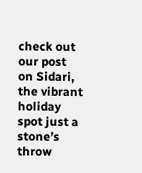check out our post on Sidari, the vibrant holiday spot just a stone’s throw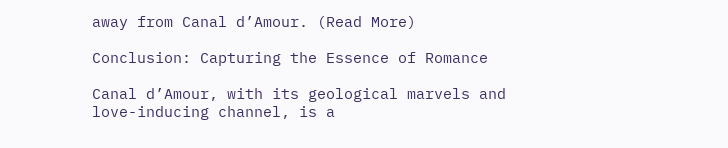away from Canal d’Amour. (Read More)

Conclusion: Capturing the Essence of Romance

Canal d’Amour, with its geological marvels and love-inducing channel, is a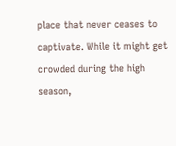place that never ceases to captivate. While it might get crowded during the high season,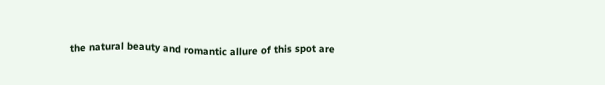the natural beauty and romantic allure of this spot are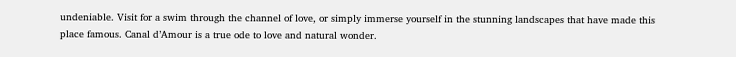undeniable. Visit for a swim through the channel of love, or simply immerse yourself in the stunning landscapes that have made this place famous. Canal d’Amour is a true ode to love and natural wonder.